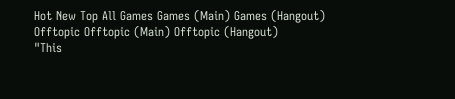Hot New Top All Games Games (Main) Games (Hangout) Offtopic Offtopic (Main) Offtopic (Hangout)
"This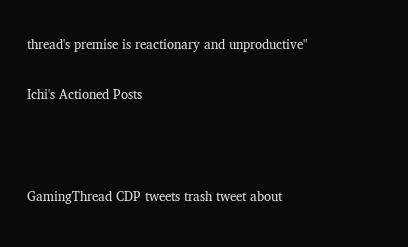thread's premise is reactionary and unproductive"

Ichi's Actioned Posts



GamingThread CDP tweets trash tweet about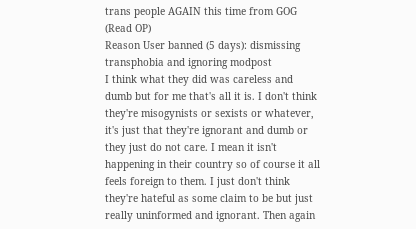trans people AGAIN this time from GOG (Read OP)
Reason User banned (5 days): dismissing transphobia and ignoring modpost
I think what they did was careless and dumb but for me that's all it is. I don't think they're misogynists or sexists or whatever, it's just that they're ignorant and dumb or they just do not care. I mean it isn't happening in their country so of course it all feels foreign to them. I just don't think they're hateful as some claim to be but just really uninformed and ignorant. Then again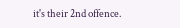it's their 2nd offence.